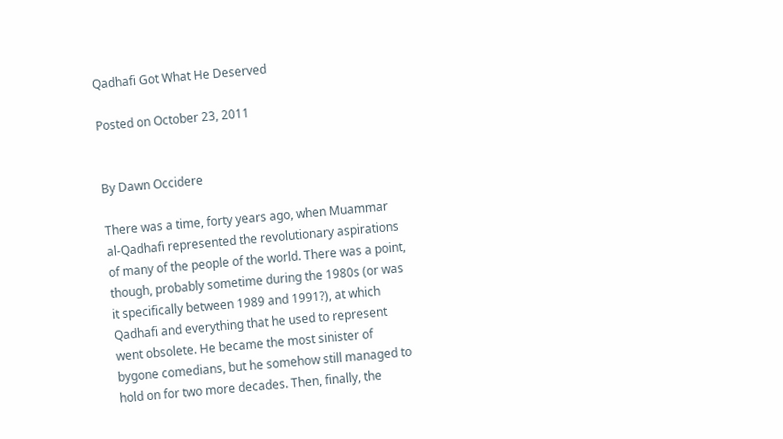Qadhafi Got What He Deserved

Posted on October 23, 2011


By Dawn Occidere

There was a time, forty years ago, when Muammar al-Qadhafi represented the revolutionary aspirations of many of the people of the world. There was a point, though, probably sometime during the 1980s (or was it specifically between 1989 and 1991?), at which Qadhafi and everything that he used to represent went obsolete. He became the most sinister of bygone comedians, but he somehow still managed to hold on for two more decades. Then, finally, the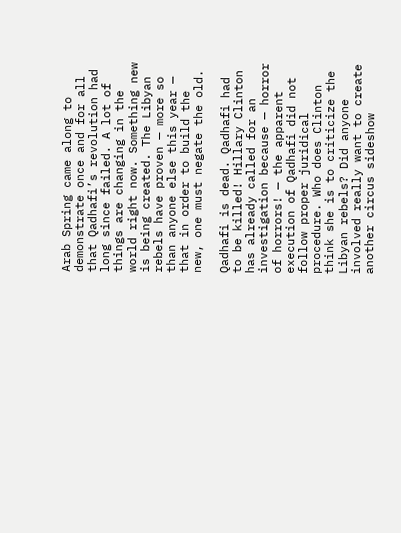Arab Spring came along to demonstrate once and for all that Qadhafi’s revolution had long since failed. A lot of things are changing in the world right now. Something new is being created. The Libyan rebels have proven — more so than anyone else this year — that in order to build the new, one must negate the old.

Qadhafi is dead. Qadhafi had to be killed! Hillary Clinton has already called for an investigation because — horror of horrors! — the apparent execution of Qadhafi did not follow proper juridical procedure. Who does Clinton think she is to criticize the Libyan rebels? Did anyone involved really want to create another circus sideshow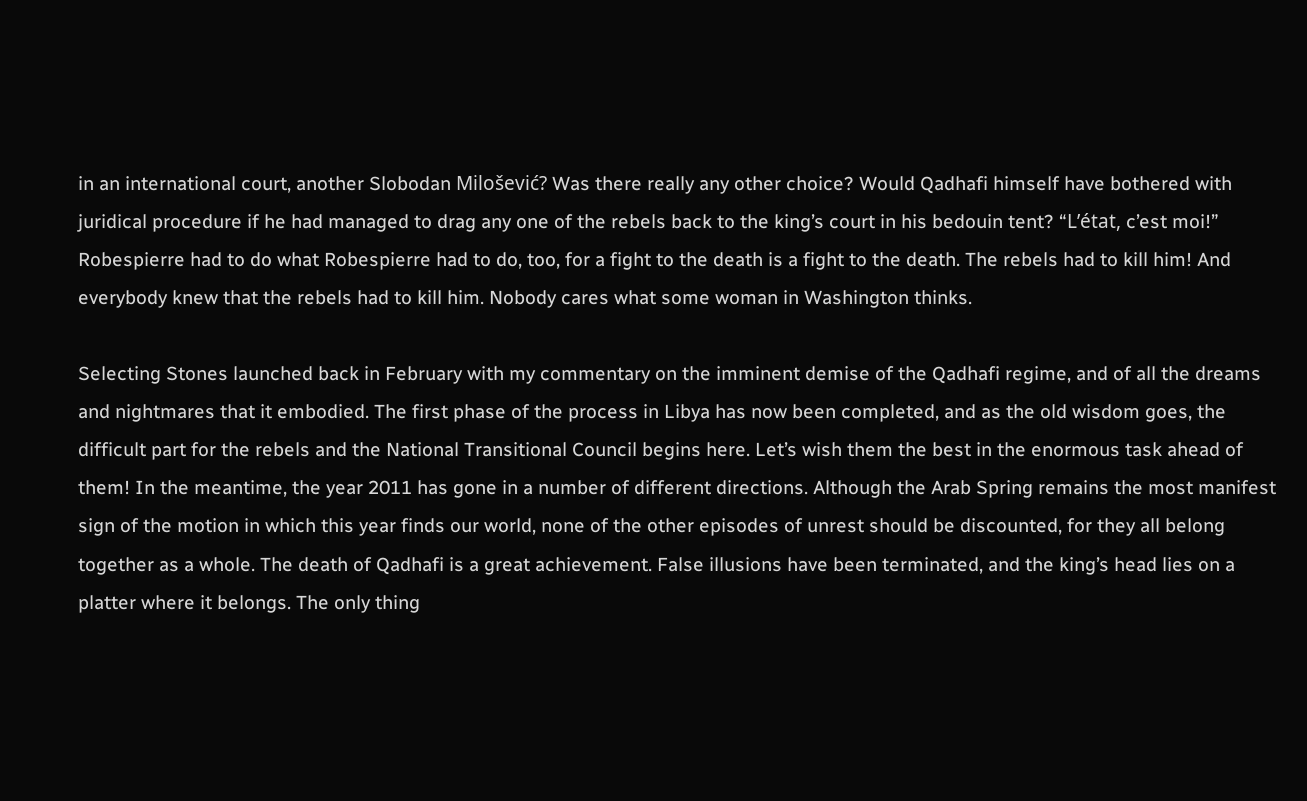in an international court, another Slobodan Milošević? Was there really any other choice? Would Qadhafi himself have bothered with juridical procedure if he had managed to drag any one of the rebels back to the king’s court in his bedouin tent? “L’état, c’est moi!” Robespierre had to do what Robespierre had to do, too, for a fight to the death is a fight to the death. The rebels had to kill him! And everybody knew that the rebels had to kill him. Nobody cares what some woman in Washington thinks.

Selecting Stones launched back in February with my commentary on the imminent demise of the Qadhafi regime, and of all the dreams and nightmares that it embodied. The first phase of the process in Libya has now been completed, and as the old wisdom goes, the difficult part for the rebels and the National Transitional Council begins here. Let’s wish them the best in the enormous task ahead of them! In the meantime, the year 2011 has gone in a number of different directions. Although the Arab Spring remains the most manifest sign of the motion in which this year finds our world, none of the other episodes of unrest should be discounted, for they all belong together as a whole. The death of Qadhafi is a great achievement. False illusions have been terminated, and the king’s head lies on a platter where it belongs. The only thing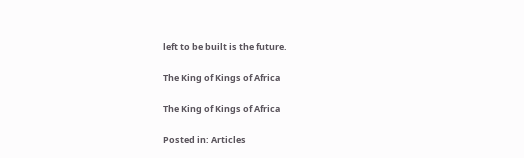left to be built is the future.

The King of Kings of Africa

The King of Kings of Africa

Posted in: Articles